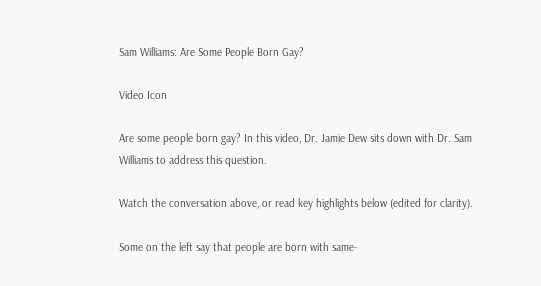Sam Williams: Are Some People Born Gay?

Video Icon

Are some people born gay? In this video, Dr. Jamie Dew sits down with Dr. Sam Williams to address this question.

Watch the conversation above, or read key highlights below (edited for clarity).

Some on the left say that people are born with same-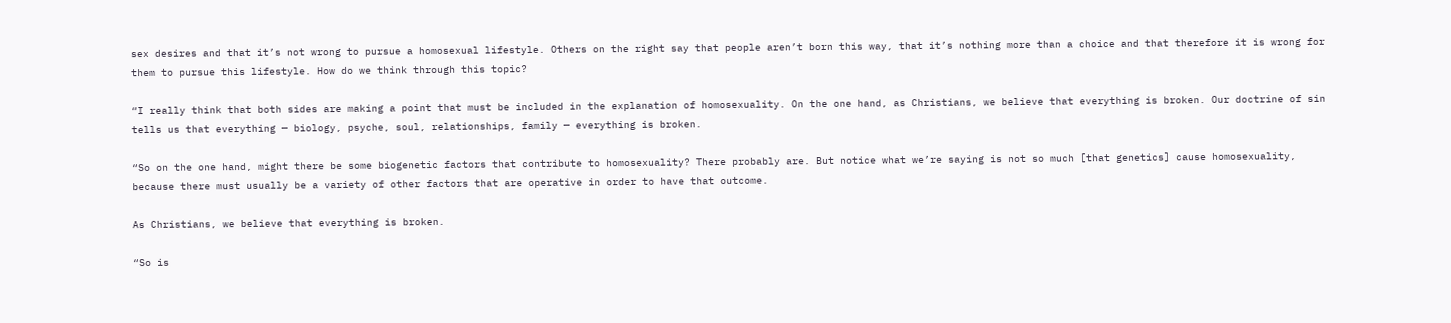sex desires and that it’s not wrong to pursue a homosexual lifestyle. Others on the right say that people aren’t born this way, that it’s nothing more than a choice and that therefore it is wrong for them to pursue this lifestyle. How do we think through this topic?

“I really think that both sides are making a point that must be included in the explanation of homosexuality. On the one hand, as Christians, we believe that everything is broken. Our doctrine of sin tells us that everything — biology, psyche, soul, relationships, family — everything is broken.

“So on the one hand, might there be some biogenetic factors that contribute to homosexuality? There probably are. But notice what we’re saying is not so much [that genetics] cause homosexuality, because there must usually be a variety of other factors that are operative in order to have that outcome.

As Christians, we believe that everything is broken.

“So is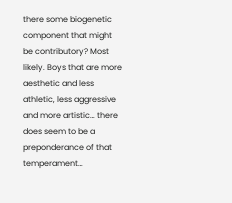there some biogenetic component that might be contributory? Most likely. Boys that are more aesthetic and less athletic, less aggressive and more artistic… there does seem to be a preponderance of that temperament…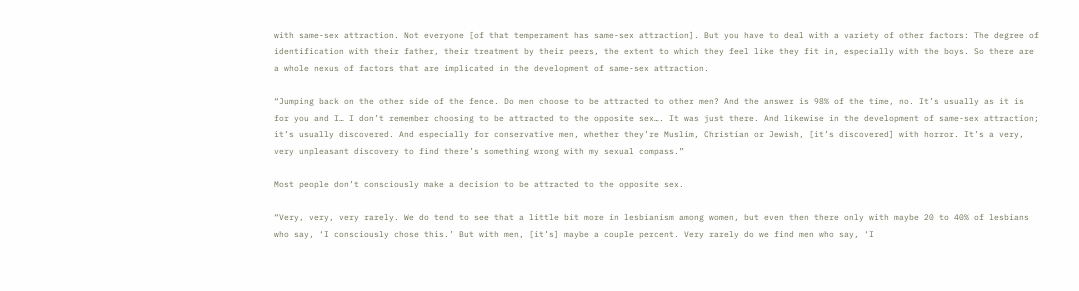with same-sex attraction. Not everyone [of that temperament has same-sex attraction]. But you have to deal with a variety of other factors: The degree of identification with their father, their treatment by their peers, the extent to which they feel like they fit in, especially with the boys. So there are a whole nexus of factors that are implicated in the development of same-sex attraction.

“Jumping back on the other side of the fence. Do men choose to be attracted to other men? And the answer is 98% of the time, no. It’s usually as it is for you and I… I don’t remember choosing to be attracted to the opposite sex…. It was just there. And likewise in the development of same-sex attraction; it’s usually discovered. And especially for conservative men, whether they’re Muslim, Christian or Jewish, [it’s discovered] with horror. It’s a very, very unpleasant discovery to find there’s something wrong with my sexual compass.”

Most people don’t consciously make a decision to be attracted to the opposite sex.

“Very, very, very rarely. We do tend to see that a little bit more in lesbianism among women, but even then there only with maybe 20 to 40% of lesbians who say, ‘I consciously chose this.’ But with men, [it’s] maybe a couple percent. Very rarely do we find men who say, ‘I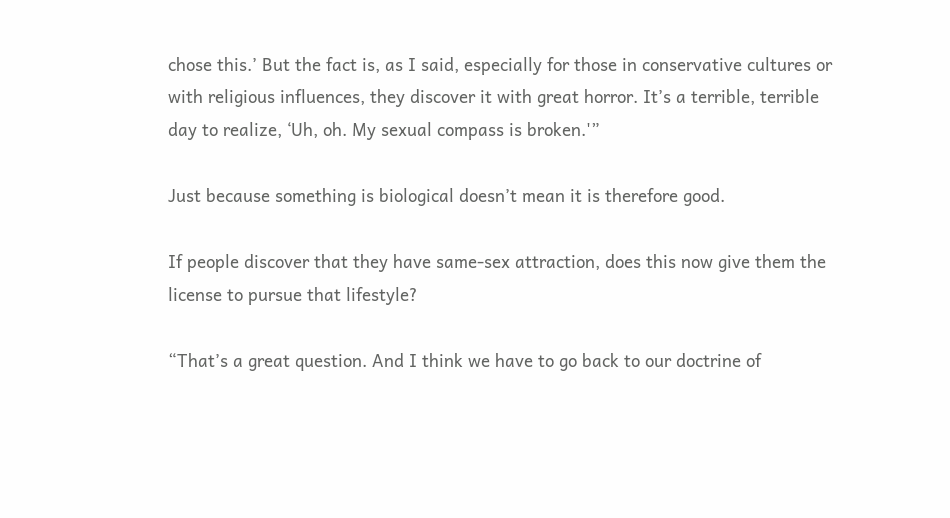chose this.’ But the fact is, as I said, especially for those in conservative cultures or with religious influences, they discover it with great horror. It’s a terrible, terrible day to realize, ‘Uh, oh. My sexual compass is broken.'”

Just because something is biological doesn’t mean it is therefore good.

If people discover that they have same-sex attraction, does this now give them the license to pursue that lifestyle?

“That’s a great question. And I think we have to go back to our doctrine of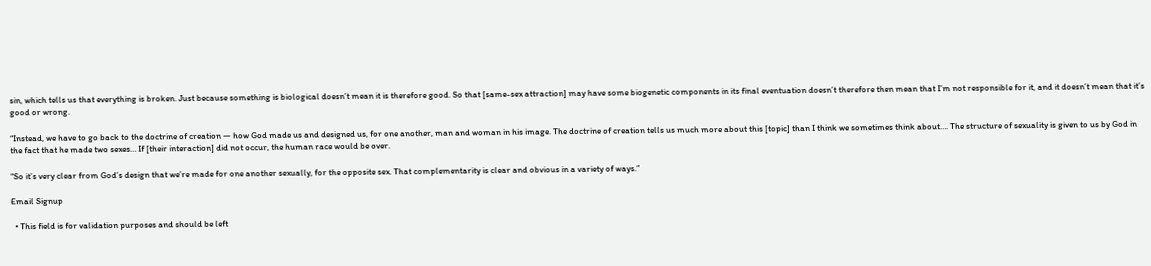sin, which tells us that everything is broken. Just because something is biological doesn’t mean it is therefore good. So that [same-sex attraction] may have some biogenetic components in its final eventuation doesn’t therefore then mean that I’m not responsible for it, and it doesn’t mean that it’s good or wrong.

“Instead, we have to go back to the doctrine of creation — how God made us and designed us, for one another, man and woman in his image. The doctrine of creation tells us much more about this [topic] than I think we sometimes think about…. The structure of sexuality is given to us by God in the fact that he made two sexes… If [their interaction] did not occur, the human race would be over.

“So it’s very clear from God’s design that we’re made for one another sexually, for the opposite sex. That complementarity is clear and obvious in a variety of ways.”

Email Signup

  • This field is for validation purposes and should be left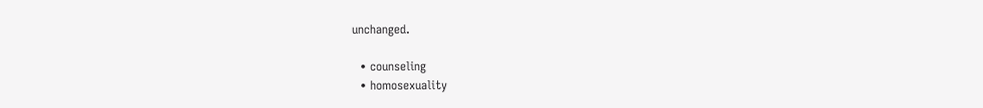unchanged.

  • counseling
  • homosexuality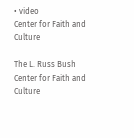• video
Center for Faith and Culture

The L. Russ Bush Center for Faith and Culture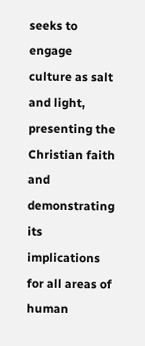seeks to engage culture as salt and light, presenting the Christian faith and demonstrating its implications for all areas of human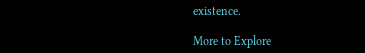existence.

More to Explore